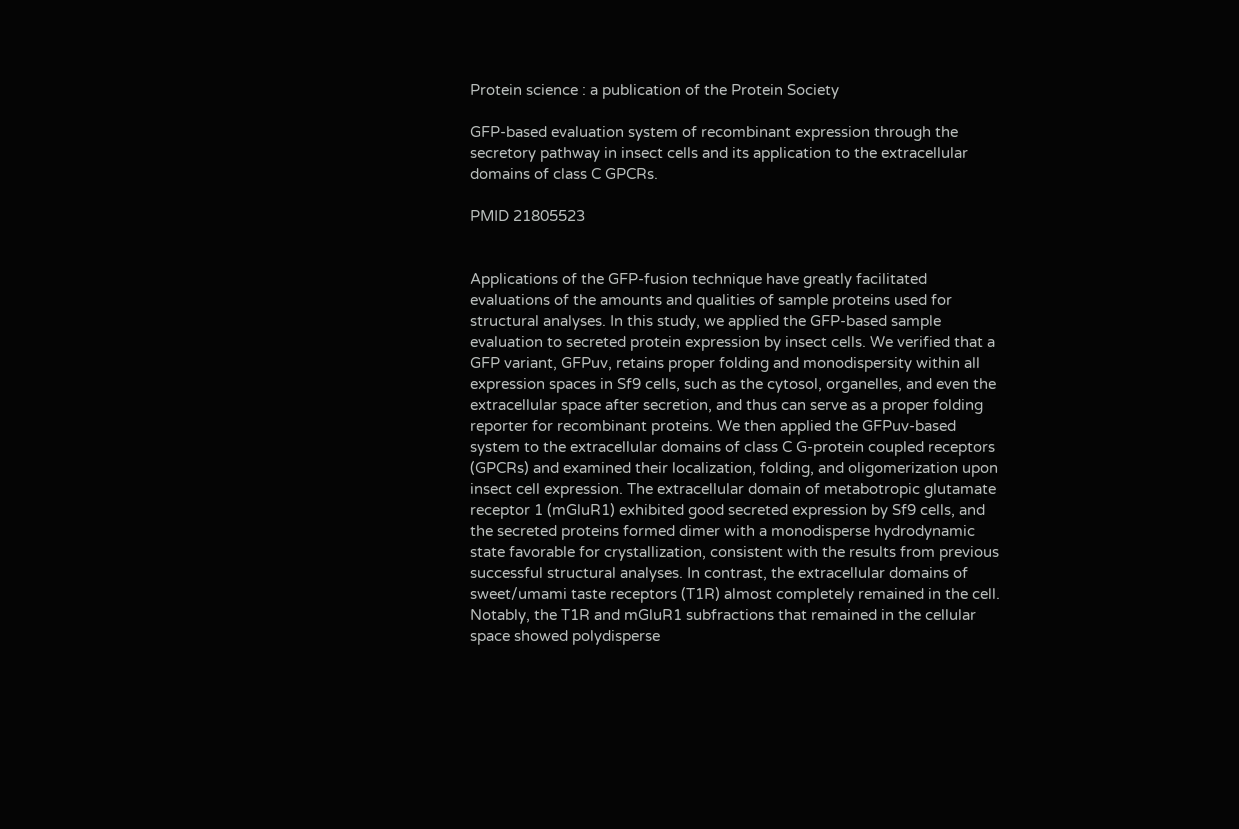Protein science : a publication of the Protein Society

GFP-based evaluation system of recombinant expression through the secretory pathway in insect cells and its application to the extracellular domains of class C GPCRs.

PMID 21805523


Applications of the GFP-fusion technique have greatly facilitated evaluations of the amounts and qualities of sample proteins used for structural analyses. In this study, we applied the GFP-based sample evaluation to secreted protein expression by insect cells. We verified that a GFP variant, GFPuv, retains proper folding and monodispersity within all expression spaces in Sf9 cells, such as the cytosol, organelles, and even the extracellular space after secretion, and thus can serve as a proper folding reporter for recombinant proteins. We then applied the GFPuv-based system to the extracellular domains of class C G-protein coupled receptors (GPCRs) and examined their localization, folding, and oligomerization upon insect cell expression. The extracellular domain of metabotropic glutamate receptor 1 (mGluR1) exhibited good secreted expression by Sf9 cells, and the secreted proteins formed dimer with a monodisperse hydrodynamic state favorable for crystallization, consistent with the results from previous successful structural analyses. In contrast, the extracellular domains of sweet/umami taste receptors (T1R) almost completely remained in the cell. Notably, the T1R and mGluR1 subfractions that remained in the cellular space showed polydisperse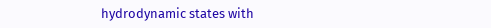hydrodynamic states with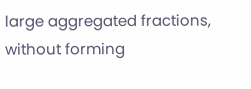large aggregated fractions, without forming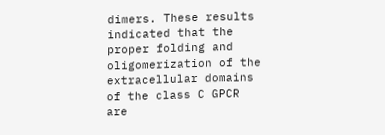dimers. These results indicated that the proper folding and oligomerization of the extracellular domains of the class C GPCR are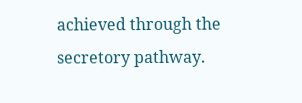achieved through the secretory pathway.